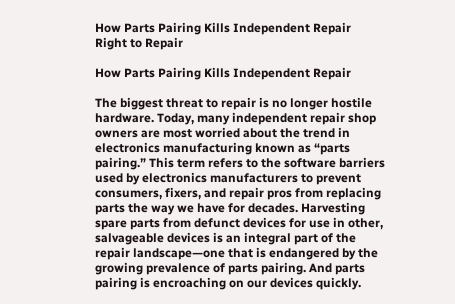How Parts Pairing Kills Independent Repair
Right to Repair

How Parts Pairing Kills Independent Repair

The biggest threat to repair is no longer hostile hardware. Today, many independent repair shop owners are most worried about the trend in electronics manufacturing known as “parts pairing.” This term refers to the software barriers used by electronics manufacturers to prevent consumers, fixers, and repair pros from replacing parts the way we have for decades. Harvesting spare parts from defunct devices for use in other, salvageable devices is an integral part of the repair landscape—one that is endangered by the growing prevalence of parts pairing. And parts pairing is encroaching on our devices quickly.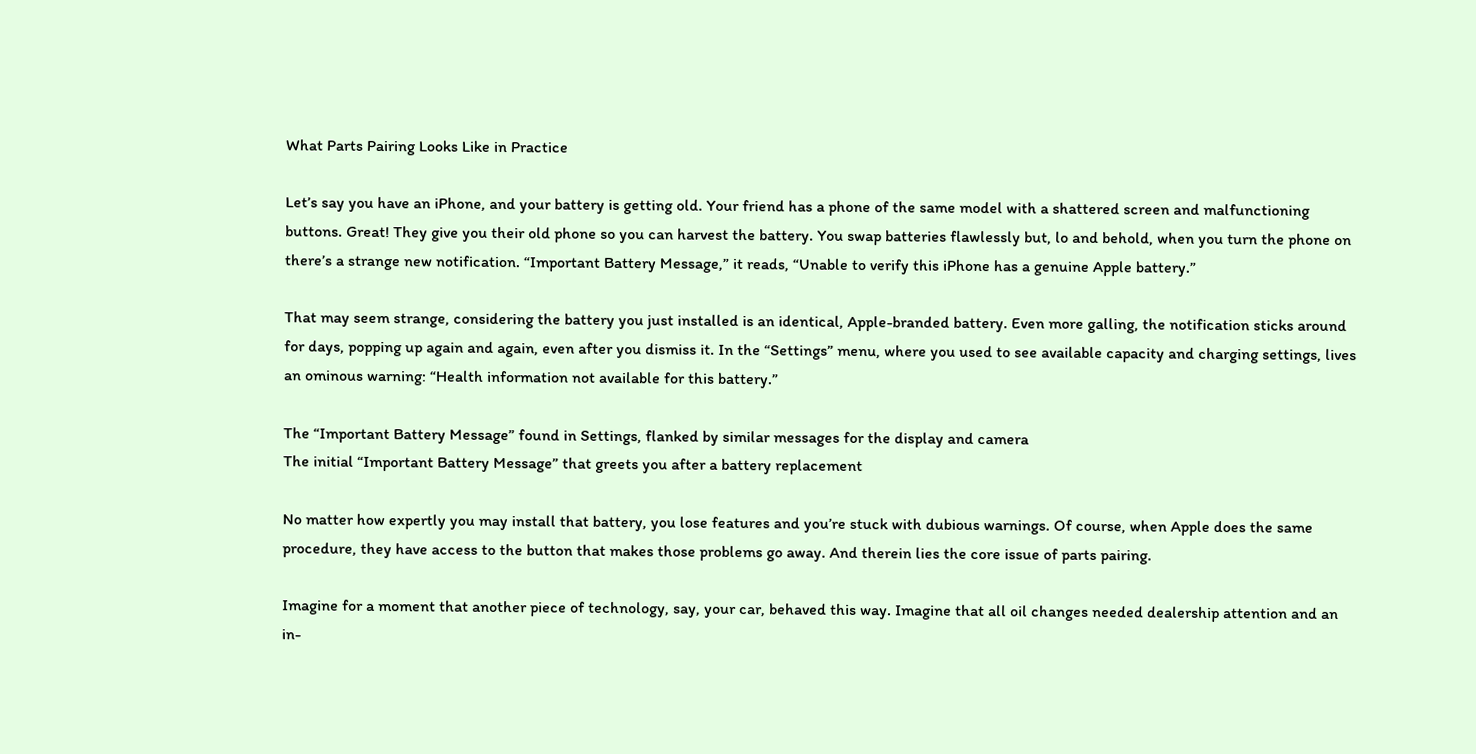What Parts Pairing Looks Like in Practice

Let’s say you have an iPhone, and your battery is getting old. Your friend has a phone of the same model with a shattered screen and malfunctioning buttons. Great! They give you their old phone so you can harvest the battery. You swap batteries flawlessly but, lo and behold, when you turn the phone on there’s a strange new notification. “Important Battery Message,” it reads, “Unable to verify this iPhone has a genuine Apple battery.”

That may seem strange, considering the battery you just installed is an identical, Apple-branded battery. Even more galling, the notification sticks around for days, popping up again and again, even after you dismiss it. In the “Settings” menu, where you used to see available capacity and charging settings, lives an ominous warning: “Health information not available for this battery.”

The “Important Battery Message” found in Settings, flanked by similar messages for the display and camera
The initial “Important Battery Message” that greets you after a battery replacement

No matter how expertly you may install that battery, you lose features and you’re stuck with dubious warnings. Of course, when Apple does the same procedure, they have access to the button that makes those problems go away. And therein lies the core issue of parts pairing.

Imagine for a moment that another piece of technology, say, your car, behaved this way. Imagine that all oil changes needed dealership attention and an in-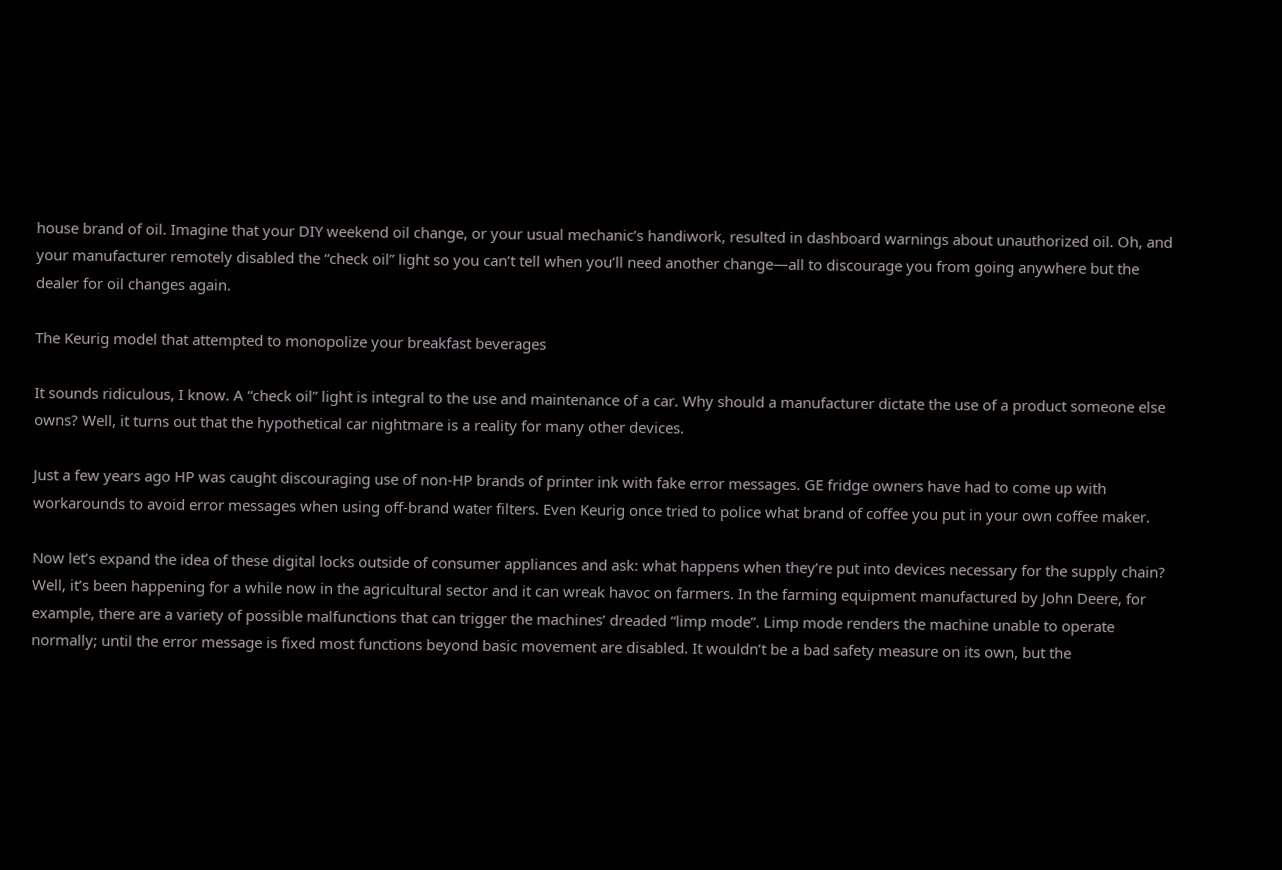house brand of oil. Imagine that your DIY weekend oil change, or your usual mechanic’s handiwork, resulted in dashboard warnings about unauthorized oil. Oh, and your manufacturer remotely disabled the “check oil” light so you can’t tell when you’ll need another change—all to discourage you from going anywhere but the dealer for oil changes again.

The Keurig model that attempted to monopolize your breakfast beverages

It sounds ridiculous, I know. A “check oil” light is integral to the use and maintenance of a car. Why should a manufacturer dictate the use of a product someone else owns? Well, it turns out that the hypothetical car nightmare is a reality for many other devices.

Just a few years ago HP was caught discouraging use of non-HP brands of printer ink with fake error messages. GE fridge owners have had to come up with workarounds to avoid error messages when using off-brand water filters. Even Keurig once tried to police what brand of coffee you put in your own coffee maker.

Now let’s expand the idea of these digital locks outside of consumer appliances and ask: what happens when they’re put into devices necessary for the supply chain? Well, it’s been happening for a while now in the agricultural sector and it can wreak havoc on farmers. In the farming equipment manufactured by John Deere, for example, there are a variety of possible malfunctions that can trigger the machines’ dreaded “limp mode”. Limp mode renders the machine unable to operate normally; until the error message is fixed most functions beyond basic movement are disabled. It wouldn’t be a bad safety measure on its own, but the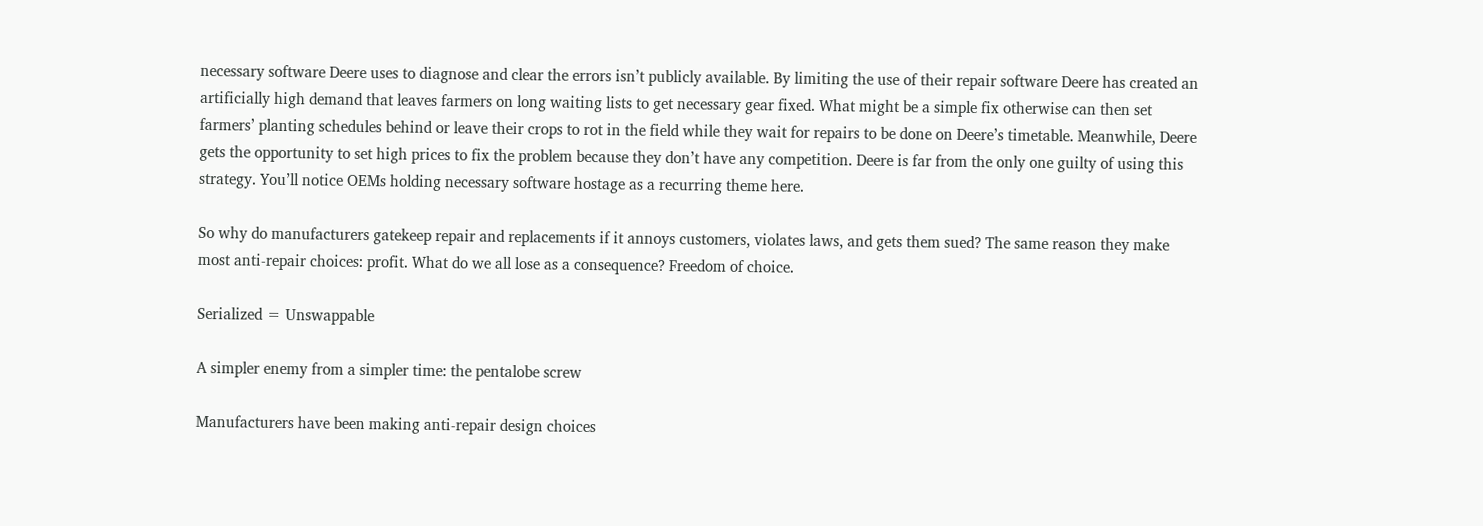necessary software Deere uses to diagnose and clear the errors isn’t publicly available. By limiting the use of their repair software Deere has created an artificially high demand that leaves farmers on long waiting lists to get necessary gear fixed. What might be a simple fix otherwise can then set farmers’ planting schedules behind or leave their crops to rot in the field while they wait for repairs to be done on Deere’s timetable. Meanwhile, Deere gets the opportunity to set high prices to fix the problem because they don’t have any competition. Deere is far from the only one guilty of using this strategy. You’ll notice OEMs holding necessary software hostage as a recurring theme here.

So why do manufacturers gatekeep repair and replacements if it annoys customers, violates laws, and gets them sued? The same reason they make most anti-repair choices: profit. What do we all lose as a consequence? Freedom of choice.

Serialized = Unswappable

A simpler enemy from a simpler time: the pentalobe screw

Manufacturers have been making anti-repair design choices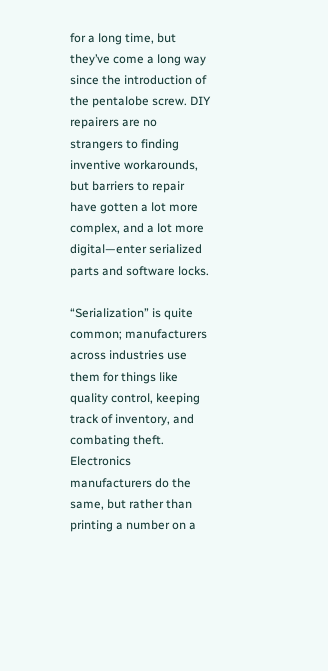for a long time, but they’ve come a long way since the introduction of the pentalobe screw. DIY repairers are no strangers to finding inventive workarounds, but barriers to repair have gotten a lot more complex, and a lot more digital—enter serialized parts and software locks.

“Serialization” is quite common; manufacturers across industries use them for things like quality control, keeping track of inventory, and combating theft. Electronics manufacturers do the same, but rather than printing a number on a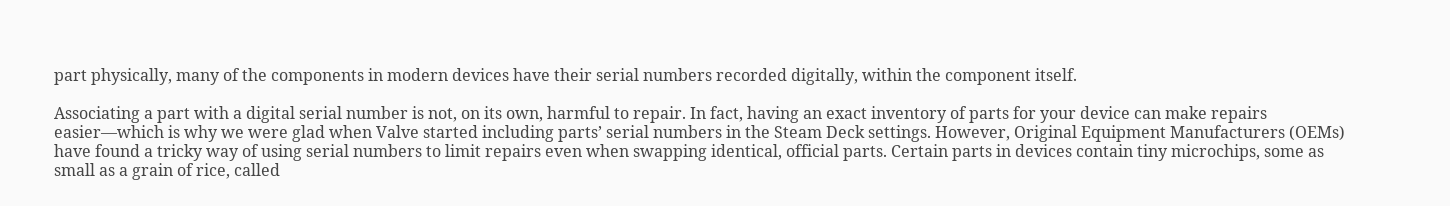part physically, many of the components in modern devices have their serial numbers recorded digitally, within the component itself.

Associating a part with a digital serial number is not, on its own, harmful to repair. In fact, having an exact inventory of parts for your device can make repairs easier—which is why we were glad when Valve started including parts’ serial numbers in the Steam Deck settings. However, Original Equipment Manufacturers (OEMs) have found a tricky way of using serial numbers to limit repairs even when swapping identical, official parts. Certain parts in devices contain tiny microchips, some as small as a grain of rice, called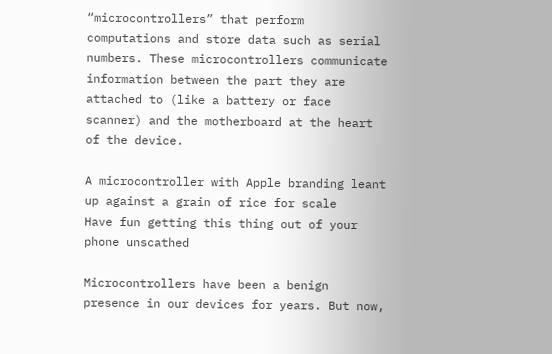“microcontrollers” that perform computations and store data such as serial numbers. These microcontrollers communicate information between the part they are attached to (like a battery or face scanner) and the motherboard at the heart of the device.

A microcontroller with Apple branding leant up against a grain of rice for scale
Have fun getting this thing out of your phone unscathed

Microcontrollers have been a benign presence in our devices for years. But now,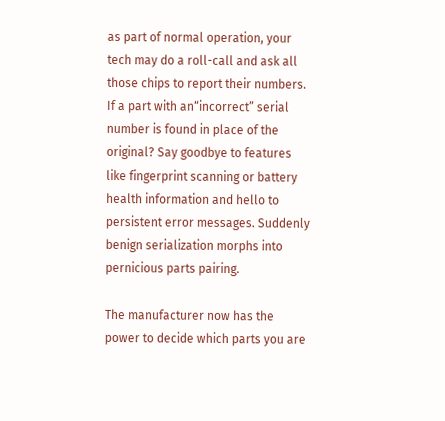as part of normal operation, your tech may do a roll-call and ask all those chips to report their numbers. If a part with an“incorrect” serial number is found in place of the original? Say goodbye to features like fingerprint scanning or battery health information and hello to persistent error messages. Suddenly benign serialization morphs into pernicious parts pairing.

The manufacturer now has the power to decide which parts you are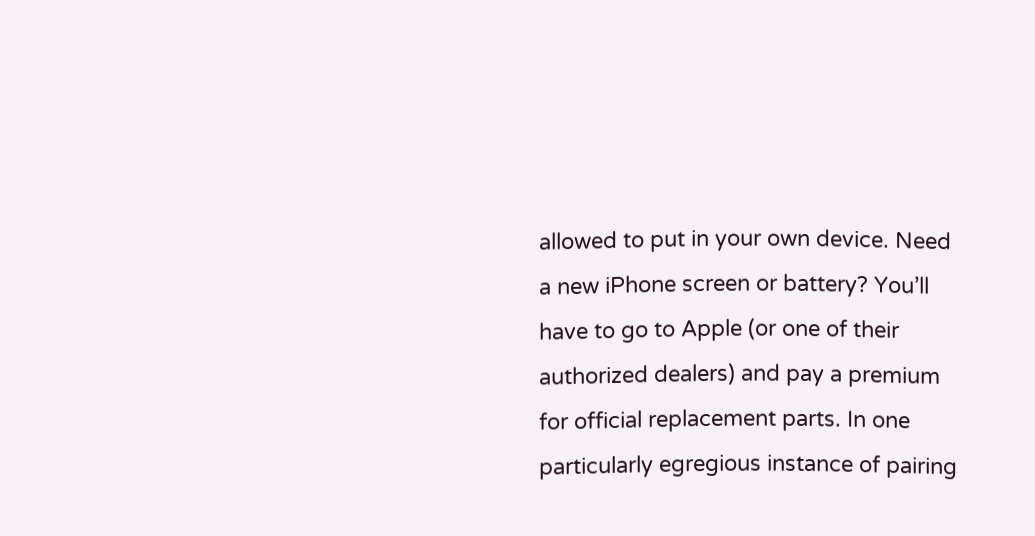allowed to put in your own device. Need a new iPhone screen or battery? You’ll have to go to Apple (or one of their authorized dealers) and pay a premium for official replacement parts. In one particularly egregious instance of pairing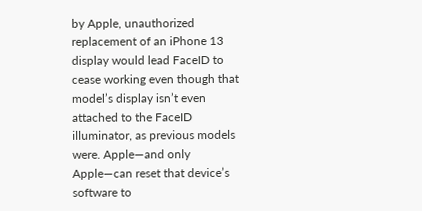by Apple, unauthorized replacement of an iPhone 13 display would lead FaceID to cease working even though that model’s display isn’t even attached to the FaceID illuminator, as previous models were. Apple—and only Apple—can reset that device’s software to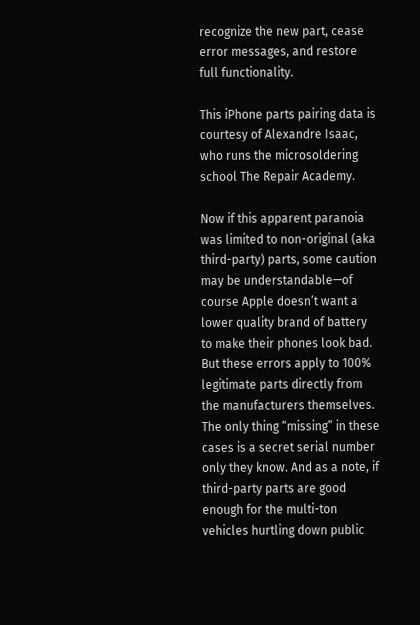recognize the new part, cease error messages, and restore full functionality.

This iPhone parts pairing data is courtesy of Alexandre Isaac, who runs the microsoldering school The Repair Academy.

Now if this apparent paranoia was limited to non-original (aka third-party) parts, some caution may be understandable—of course Apple doesn’t want a lower quality brand of battery to make their phones look bad. But these errors apply to 100% legitimate parts directly from the manufacturers themselves. The only thing “missing” in these cases is a secret serial number only they know. And as a note, if third-party parts are good enough for the multi-ton vehicles hurtling down public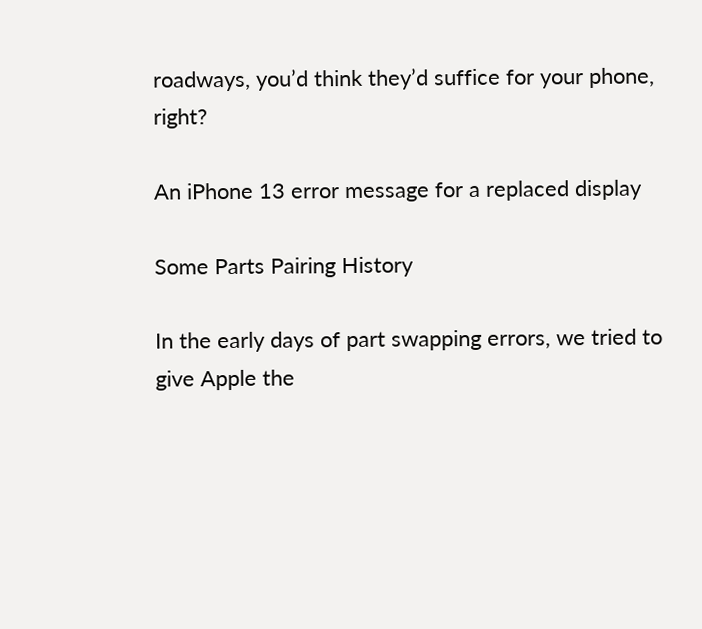roadways, you’d think they’d suffice for your phone, right?

An iPhone 13 error message for a replaced display

Some Parts Pairing History

In the early days of part swapping errors, we tried to give Apple the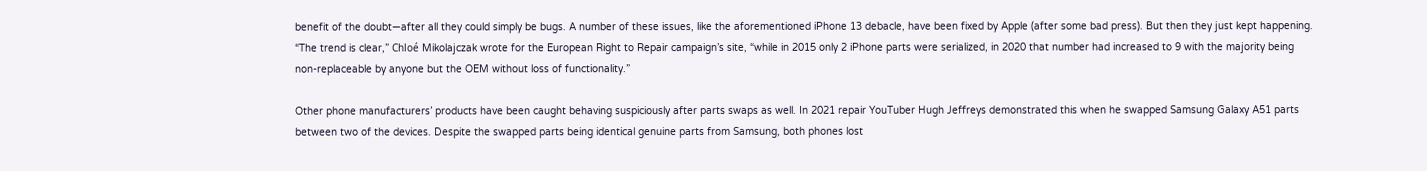benefit of the doubt—after all they could simply be bugs. A number of these issues, like the aforementioned iPhone 13 debacle, have been fixed by Apple (after some bad press). But then they just kept happening. “The trend is clear,” Chloé Mikolajczak wrote for the European Right to Repair campaign’s site, “while in 2015 only 2 iPhone parts were serialized, in 2020 that number had increased to 9 with the majority being non-replaceable by anyone but the OEM without loss of functionality.”

Other phone manufacturers’ products have been caught behaving suspiciously after parts swaps as well. In 2021 repair YouTuber Hugh Jeffreys demonstrated this when he swapped Samsung Galaxy A51 parts between two of the devices. Despite the swapped parts being identical genuine parts from Samsung, both phones lost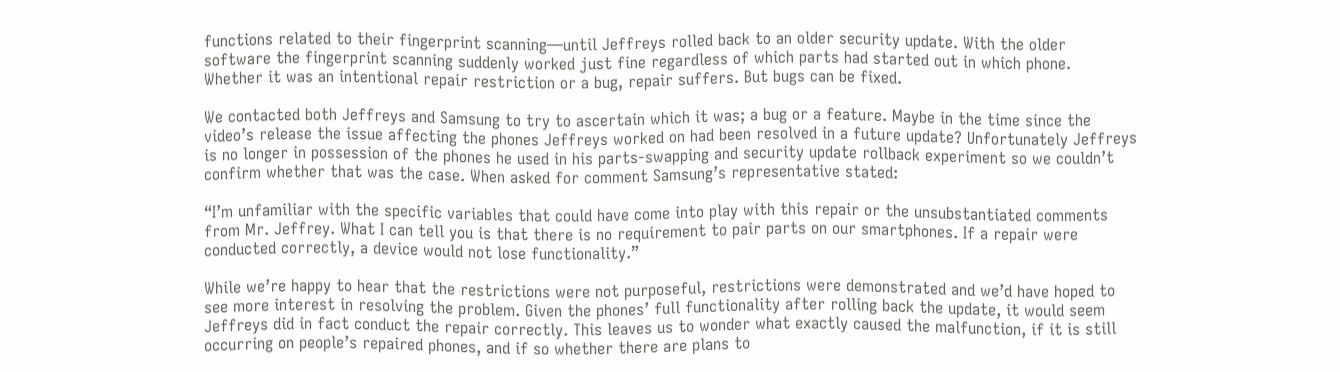functions related to their fingerprint scanning—until Jeffreys rolled back to an older security update. With the older software the fingerprint scanning suddenly worked just fine regardless of which parts had started out in which phone.  Whether it was an intentional repair restriction or a bug, repair suffers. But bugs can be fixed.

We contacted both Jeffreys and Samsung to try to ascertain which it was; a bug or a feature. Maybe in the time since the video’s release the issue affecting the phones Jeffreys worked on had been resolved in a future update? Unfortunately Jeffreys is no longer in possession of the phones he used in his parts-swapping and security update rollback experiment so we couldn’t confirm whether that was the case. When asked for comment Samsung’s representative stated:

“I’m unfamiliar with the specific variables that could have come into play with this repair or the unsubstantiated comments from Mr. Jeffrey. What I can tell you is that there is no requirement to pair parts on our smartphones. If a repair were conducted correctly, a device would not lose functionality.”

While we’re happy to hear that the restrictions were not purposeful, restrictions were demonstrated and we’d have hoped to see more interest in resolving the problem. Given the phones’ full functionality after rolling back the update, it would seem Jeffreys did in fact conduct the repair correctly. This leaves us to wonder what exactly caused the malfunction, if it is still occurring on people’s repaired phones, and if so whether there are plans to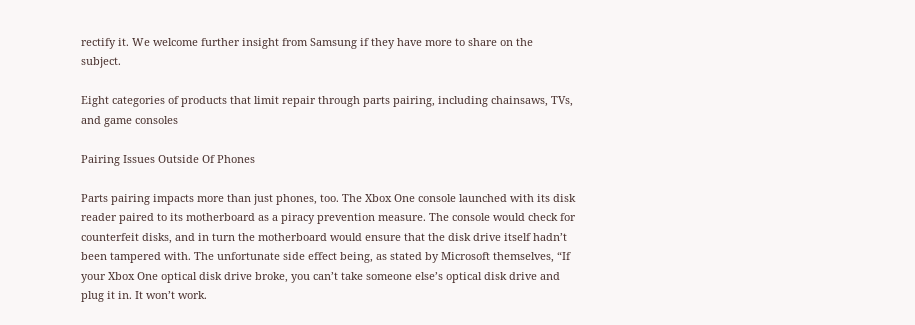rectify it. We welcome further insight from Samsung if they have more to share on the subject.

Eight categories of products that limit repair through parts pairing, including chainsaws, TVs, and game consoles

Pairing Issues Outside Of Phones

Parts pairing impacts more than just phones, too. The Xbox One console launched with its disk reader paired to its motherboard as a piracy prevention measure. The console would check for counterfeit disks, and in turn the motherboard would ensure that the disk drive itself hadn’t been tampered with. The unfortunate side effect being, as stated by Microsoft themselves, “If your Xbox One optical disk drive broke, you can’t take someone else’s optical disk drive and plug it in. It won’t work.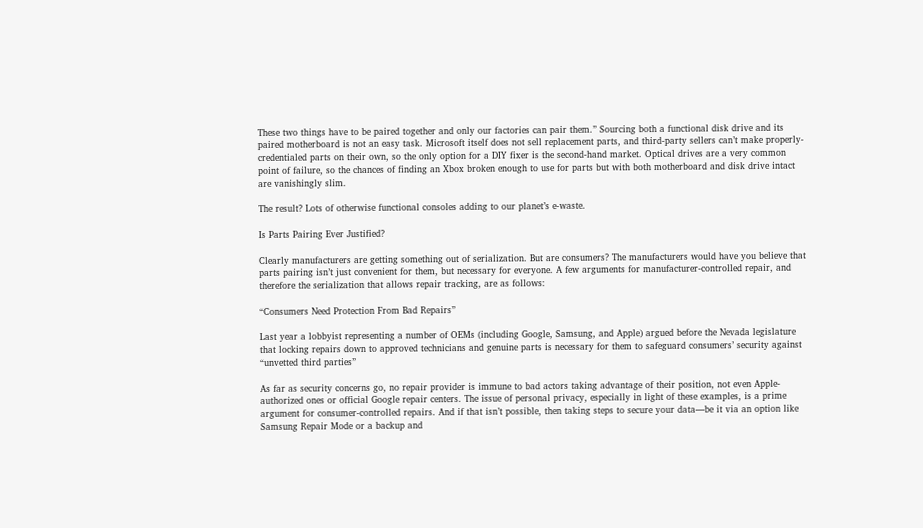These two things have to be paired together and only our factories can pair them.” Sourcing both a functional disk drive and its paired motherboard is not an easy task. Microsoft itself does not sell replacement parts, and third-party sellers can’t make properly-credentialed parts on their own, so the only option for a DIY fixer is the second-hand market. Optical drives are a very common point of failure, so the chances of finding an Xbox broken enough to use for parts but with both motherboard and disk drive intact are vanishingly slim.

The result? Lots of otherwise functional consoles adding to our planet’s e-waste.

Is Parts Pairing Ever Justified?

Clearly manufacturers are getting something out of serialization. But are consumers? The manufacturers would have you believe that parts pairing isn’t just convenient for them, but necessary for everyone. A few arguments for manufacturer-controlled repair, and therefore the serialization that allows repair tracking, are as follows:

“Consumers Need Protection From Bad Repairs”

Last year a lobbyist representing a number of OEMs (including Google, Samsung, and Apple) argued before the Nevada legislature that locking repairs down to approved technicians and genuine parts is necessary for them to safeguard consumers’ security against “unvetted third parties”

As far as security concerns go, no repair provider is immune to bad actors taking advantage of their position, not even Apple-authorized ones or official Google repair centers. The issue of personal privacy, especially in light of these examples, is a prime argument for consumer-controlled repairs. And if that isn’t possible, then taking steps to secure your data—be it via an option like Samsung Repair Mode or a backup and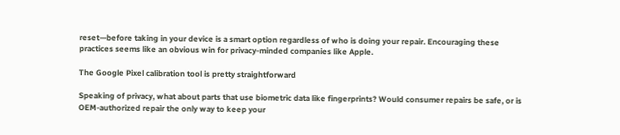reset—before taking in your device is a smart option regardless of who is doing your repair. Encouraging these practices seems like an obvious win for privacy-minded companies like Apple.

The Google Pixel calibration tool is pretty straightforward

Speaking of privacy, what about parts that use biometric data like fingerprints? Would consumer repairs be safe, or is OEM-authorized repair the only way to keep your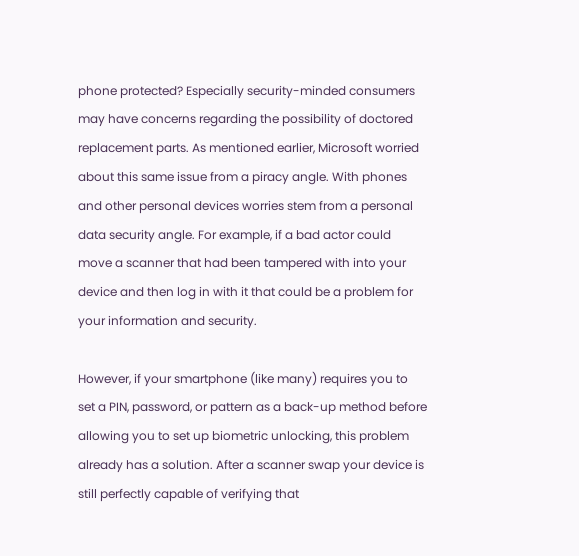phone protected? Especially security-minded consumers may have concerns regarding the possibility of doctored replacement parts. As mentioned earlier, Microsoft worried about this same issue from a piracy angle. With phones and other personal devices worries stem from a personal data security angle. For example, if a bad actor could move a scanner that had been tampered with into your device and then log in with it that could be a problem for your information and security.

However, if your smartphone (like many) requires you to set a PIN, password, or pattern as a back-up method before allowing you to set up biometric unlocking, this problem already has a solution. After a scanner swap your device is still perfectly capable of verifying that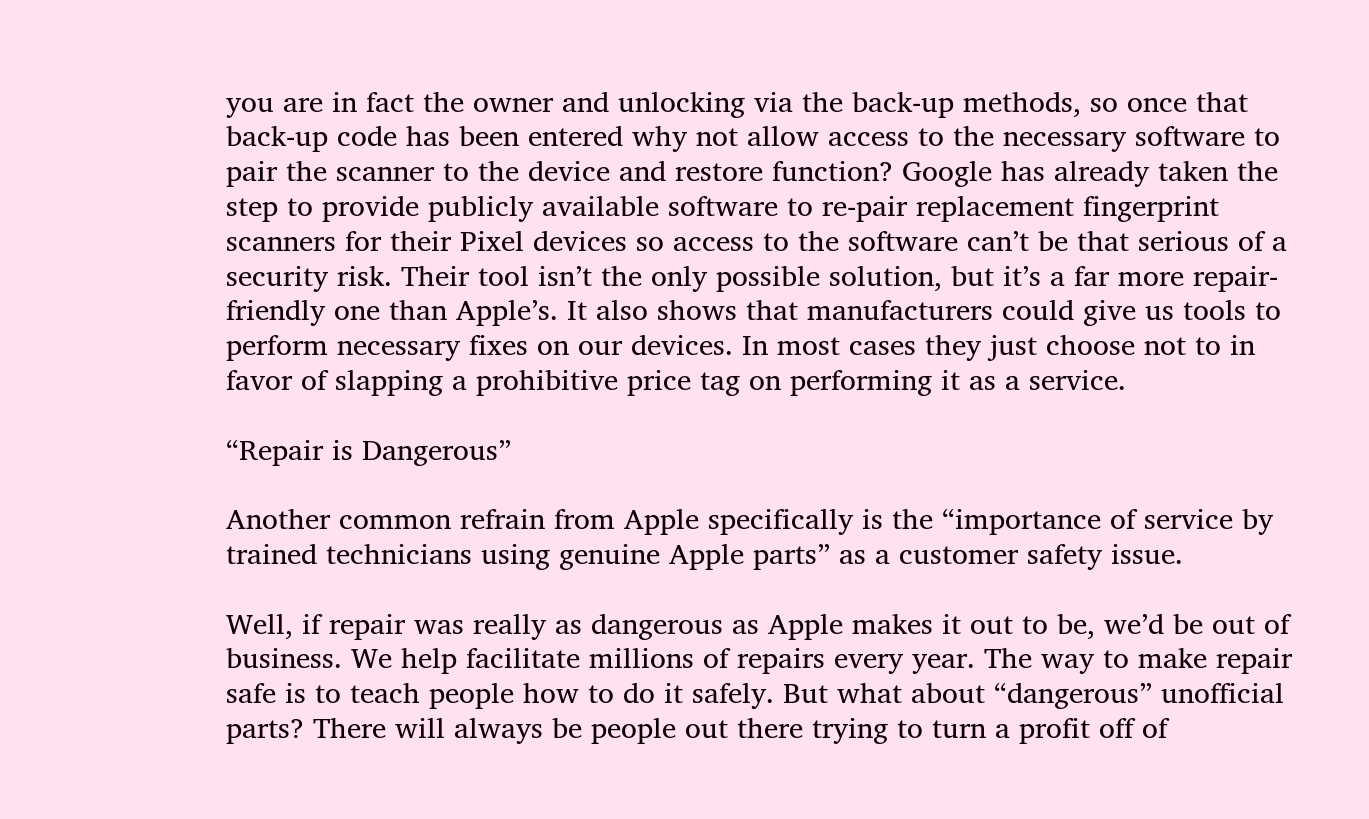you are in fact the owner and unlocking via the back-up methods, so once that back-up code has been entered why not allow access to the necessary software to pair the scanner to the device and restore function? Google has already taken the step to provide publicly available software to re-pair replacement fingerprint scanners for their Pixel devices so access to the software can’t be that serious of a security risk. Their tool isn’t the only possible solution, but it’s a far more repair-friendly one than Apple’s. It also shows that manufacturers could give us tools to perform necessary fixes on our devices. In most cases they just choose not to in favor of slapping a prohibitive price tag on performing it as a service.

“Repair is Dangerous”

Another common refrain from Apple specifically is the “importance of service by trained technicians using genuine Apple parts” as a customer safety issue.

Well, if repair was really as dangerous as Apple makes it out to be, we’d be out of business. We help facilitate millions of repairs every year. The way to make repair safe is to teach people how to do it safely. But what about “dangerous” unofficial parts? There will always be people out there trying to turn a profit off of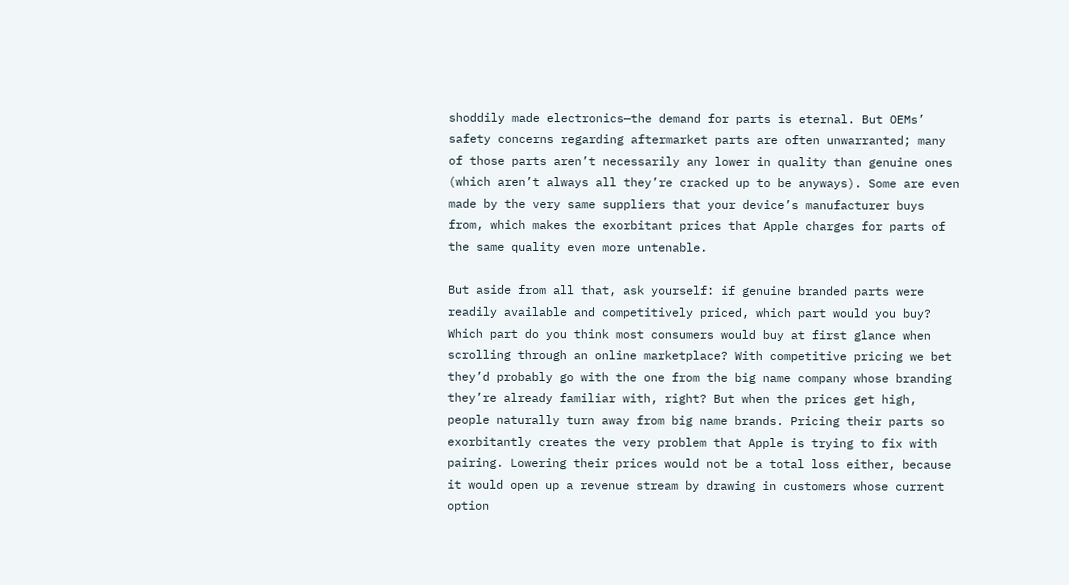shoddily made electronics—the demand for parts is eternal. But OEMs’ safety concerns regarding aftermarket parts are often unwarranted; many of those parts aren’t necessarily any lower in quality than genuine ones (which aren’t always all they’re cracked up to be anyways). Some are even made by the very same suppliers that your device’s manufacturer buys from, which makes the exorbitant prices that Apple charges for parts of the same quality even more untenable.

But aside from all that, ask yourself: if genuine branded parts were readily available and competitively priced, which part would you buy? Which part do you think most consumers would buy at first glance when scrolling through an online marketplace? With competitive pricing we bet they’d probably go with the one from the big name company whose branding they’re already familiar with, right? But when the prices get high, people naturally turn away from big name brands. Pricing their parts so exorbitantly creates the very problem that Apple is trying to fix with pairing. Lowering their prices would not be a total loss either, because it would open up a revenue stream by drawing in customers whose current option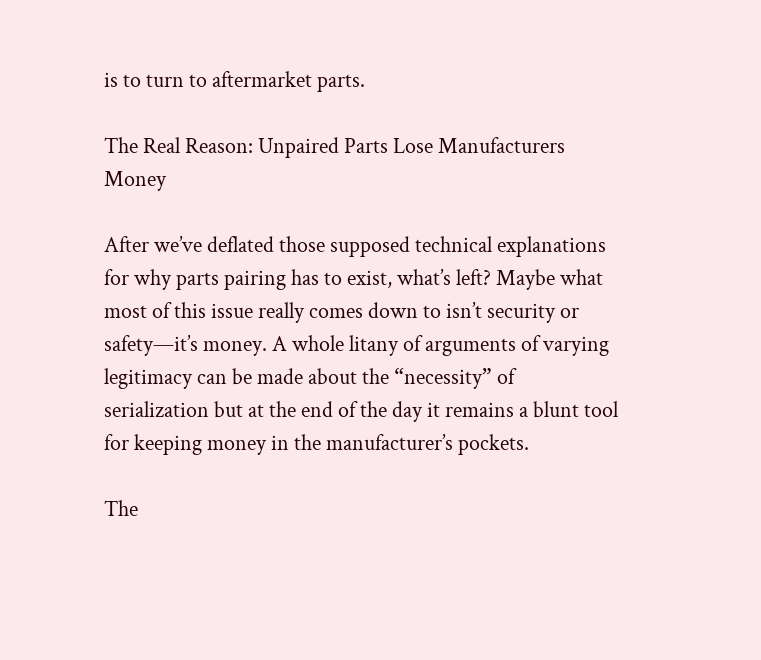is to turn to aftermarket parts.

The Real Reason: Unpaired Parts Lose Manufacturers Money

After we’ve deflated those supposed technical explanations for why parts pairing has to exist, what’s left? Maybe what most of this issue really comes down to isn’t security or safety—it’s money. A whole litany of arguments of varying legitimacy can be made about the “necessity” of serialization but at the end of the day it remains a blunt tool for keeping money in the manufacturer’s pockets.

The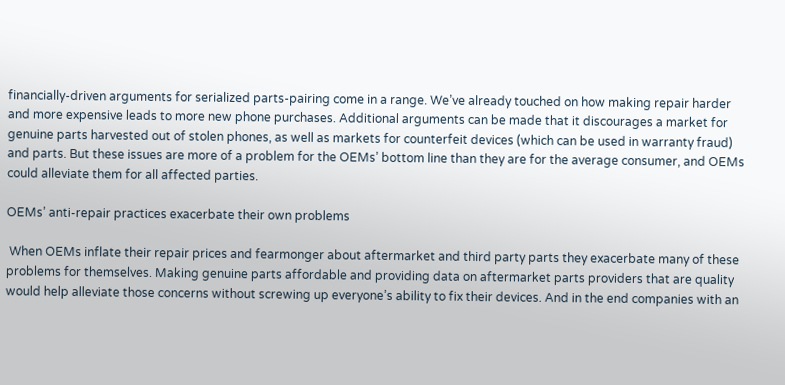financially-driven arguments for serialized parts-pairing come in a range. We’ve already touched on how making repair harder and more expensive leads to more new phone purchases. Additional arguments can be made that it discourages a market for genuine parts harvested out of stolen phones, as well as markets for counterfeit devices (which can be used in warranty fraud) and parts. But these issues are more of a problem for the OEMs’ bottom line than they are for the average consumer, and OEMs could alleviate them for all affected parties.

OEMs’ anti-repair practices exacerbate their own problems

 When OEMs inflate their repair prices and fearmonger about aftermarket and third party parts they exacerbate many of these problems for themselves. Making genuine parts affordable and providing data on aftermarket parts providers that are quality would help alleviate those concerns without screwing up everyone’s ability to fix their devices. And in the end companies with an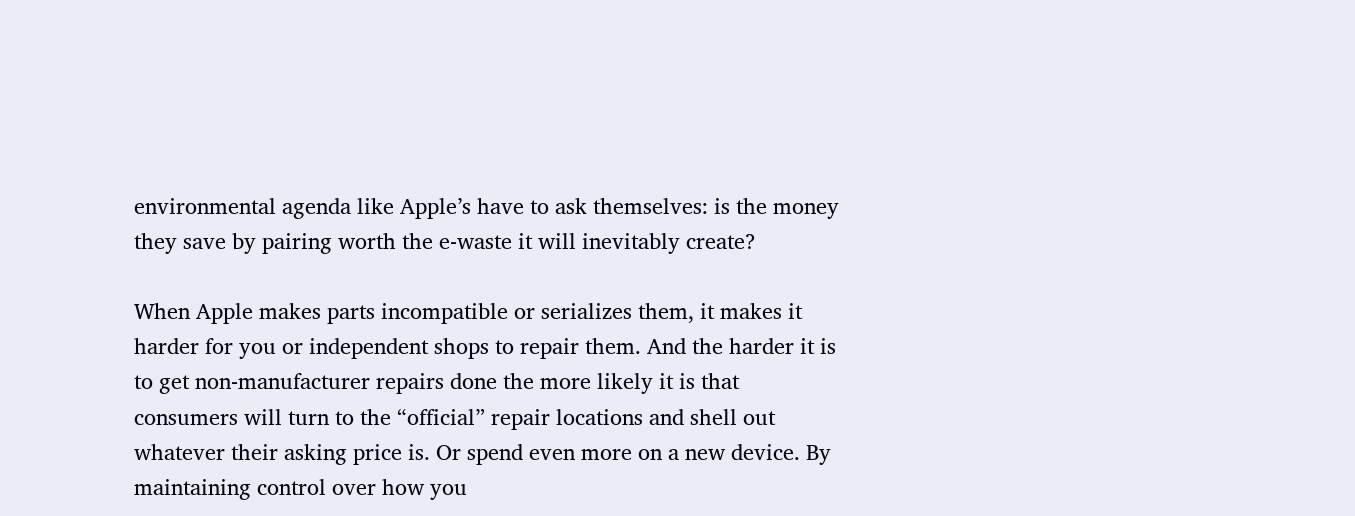environmental agenda like Apple’s have to ask themselves: is the money they save by pairing worth the e-waste it will inevitably create?

When Apple makes parts incompatible or serializes them, it makes it harder for you or independent shops to repair them. And the harder it is to get non-manufacturer repairs done the more likely it is that consumers will turn to the “official” repair locations and shell out whatever their asking price is. Or spend even more on a new device. By maintaining control over how you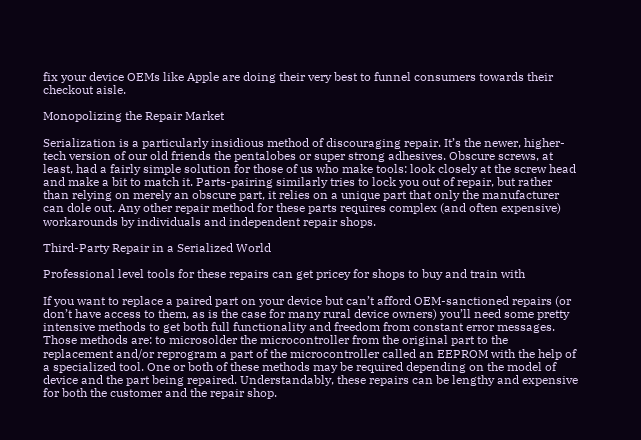fix your device OEMs like Apple are doing their very best to funnel consumers towards their checkout aisle.

Monopolizing the Repair Market

Serialization is a particularly insidious method of discouraging repair. It’s the newer, higher-tech version of our old friends the pentalobes or super strong adhesives. Obscure screws, at least, had a fairly simple solution for those of us who make tools: look closely at the screw head and make a bit to match it. Parts-pairing similarly tries to lock you out of repair, but rather than relying on merely an obscure part, it relies on a unique part that only the manufacturer can dole out. Any other repair method for these parts requires complex (and often expensive) workarounds by individuals and independent repair shops.

Third-Party Repair in a Serialized World

Professional level tools for these repairs can get pricey for shops to buy and train with

If you want to replace a paired part on your device but can’t afford OEM-sanctioned repairs (or don’t have access to them, as is the case for many rural device owners) you’ll need some pretty intensive methods to get both full functionality and freedom from constant error messages. Those methods are: to microsolder the microcontroller from the original part to the replacement and/or reprogram a part of the microcontroller called an EEPROM with the help of a specialized tool. One or both of these methods may be required depending on the model of device and the part being repaired. Understandably, these repairs can be lengthy and expensive for both the customer and the repair shop.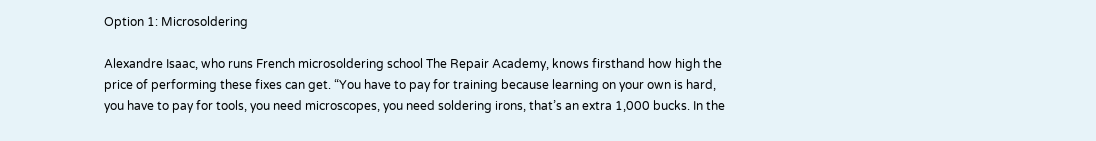Option 1: Microsoldering

Alexandre Isaac, who runs French microsoldering school The Repair Academy, knows firsthand how high the price of performing these fixes can get. “You have to pay for training because learning on your own is hard, you have to pay for tools, you need microscopes, you need soldering irons, that’s an extra 1,000 bucks. In the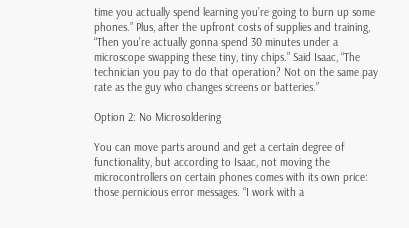time you actually spend learning you’re going to burn up some phones.” Plus, after the upfront costs of supplies and training, “Then you’re actually gonna spend 30 minutes under a microscope swapping these tiny, tiny chips.” Said Isaac, “The technician you pay to do that operation? Not on the same pay rate as the guy who changes screens or batteries.”

Option 2: No Microsoldering

You can move parts around and get a certain degree of functionality, but according to Isaac, not moving the microcontrollers on certain phones comes with its own price: those pernicious error messages. “I work with a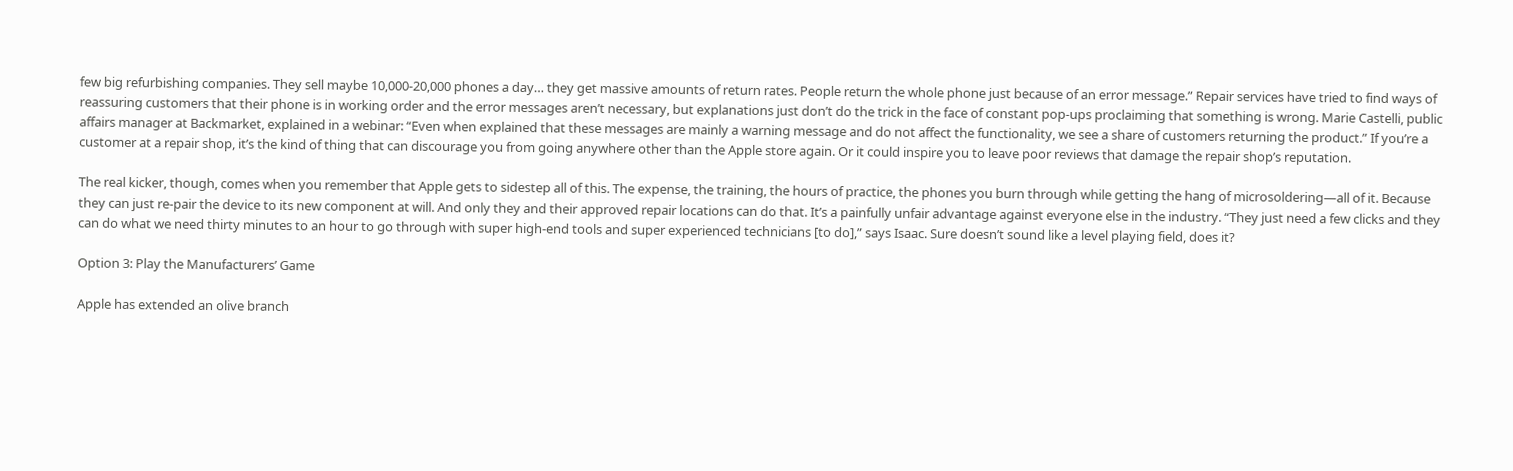few big refurbishing companies. They sell maybe 10,000-20,000 phones a day… they get massive amounts of return rates. People return the whole phone just because of an error message.” Repair services have tried to find ways of reassuring customers that their phone is in working order and the error messages aren’t necessary, but explanations just don’t do the trick in the face of constant pop-ups proclaiming that something is wrong. Marie Castelli, public affairs manager at Backmarket, explained in a webinar: “Even when explained that these messages are mainly a warning message and do not affect the functionality, we see a share of customers returning the product.” If you’re a customer at a repair shop, it’s the kind of thing that can discourage you from going anywhere other than the Apple store again. Or it could inspire you to leave poor reviews that damage the repair shop’s reputation.

The real kicker, though, comes when you remember that Apple gets to sidestep all of this. The expense, the training, the hours of practice, the phones you burn through while getting the hang of microsoldering—all of it. Because they can just re-pair the device to its new component at will. And only they and their approved repair locations can do that. It’s a painfully unfair advantage against everyone else in the industry. “They just need a few clicks and they can do what we need thirty minutes to an hour to go through with super high-end tools and super experienced technicians [to do],” says Isaac. Sure doesn’t sound like a level playing field, does it?

Option 3: Play the Manufacturers’ Game

Apple has extended an olive branch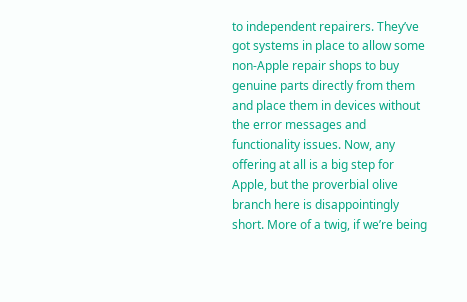to independent repairers. They’ve got systems in place to allow some non-Apple repair shops to buy genuine parts directly from them and place them in devices without the error messages and functionality issues. Now, any offering at all is a big step for Apple, but the proverbial olive branch here is disappointingly short. More of a twig, if we’re being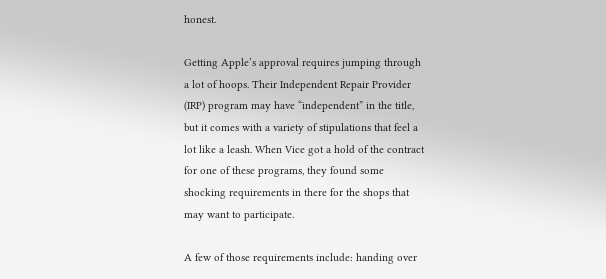honest.

Getting Apple’s approval requires jumping through a lot of hoops. Their Independent Repair Provider (IRP) program may have “independent” in the title, but it comes with a variety of stipulations that feel a lot like a leash. When Vice got a hold of the contract for one of these programs, they found some shocking requirements in there for the shops that may want to participate.

A few of those requirements include: handing over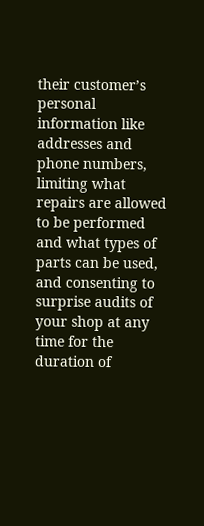their customer’s personal information like addresses and phone numbers, limiting what repairs are allowed to be performed and what types of parts can be used, and consenting to surprise audits of your shop at any time for the duration of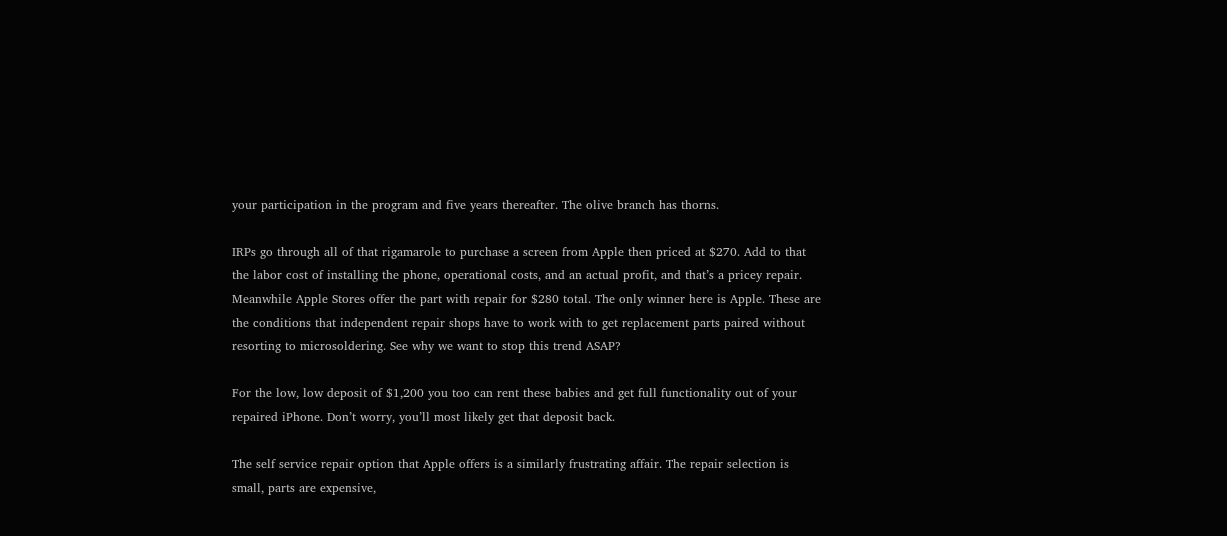your participation in the program and five years thereafter. The olive branch has thorns.

IRPs go through all of that rigamarole to purchase a screen from Apple then priced at $270. Add to that the labor cost of installing the phone, operational costs, and an actual profit, and that’s a pricey repair. Meanwhile Apple Stores offer the part with repair for $280 total. The only winner here is Apple. These are the conditions that independent repair shops have to work with to get replacement parts paired without resorting to microsoldering. See why we want to stop this trend ASAP?

For the low, low deposit of $1,200 you too can rent these babies and get full functionality out of your repaired iPhone. Don’t worry, you’ll most likely get that deposit back.

The self service repair option that Apple offers is a similarly frustrating affair. The repair selection is small, parts are expensive,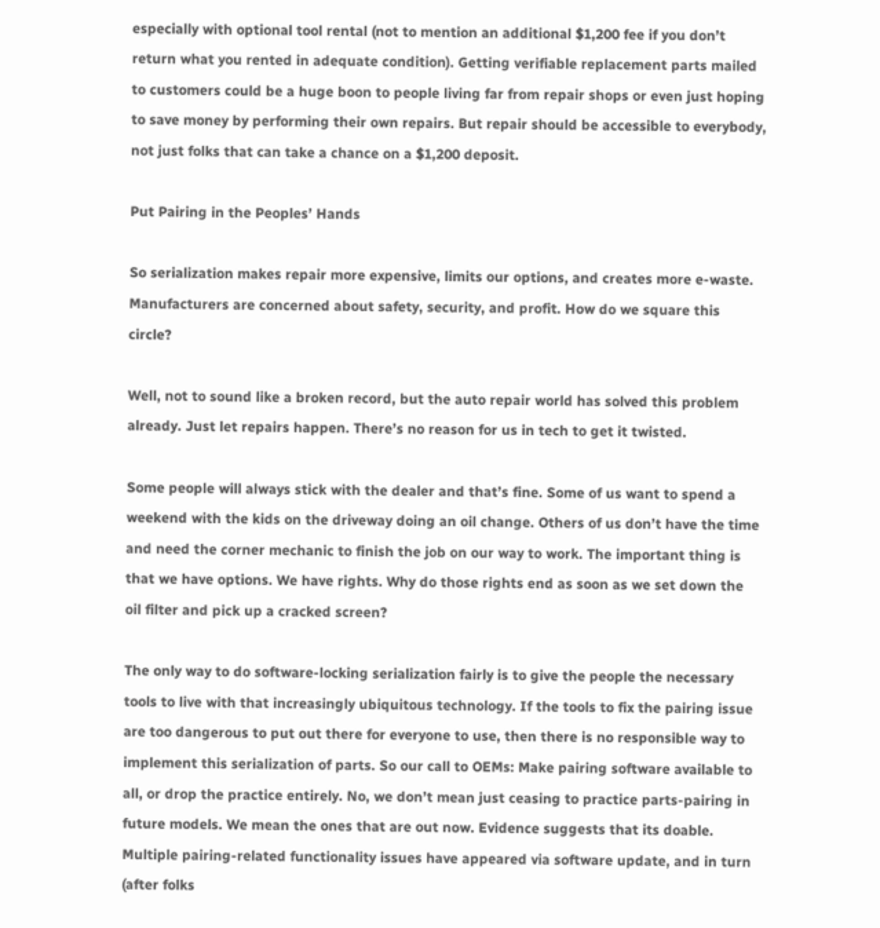especially with optional tool rental (not to mention an additional $1,200 fee if you don’t return what you rented in adequate condition). Getting verifiable replacement parts mailed to customers could be a huge boon to people living far from repair shops or even just hoping to save money by performing their own repairs. But repair should be accessible to everybody, not just folks that can take a chance on a $1,200 deposit.

Put Pairing in the Peoples’ Hands

So serialization makes repair more expensive, limits our options, and creates more e-waste. Manufacturers are concerned about safety, security, and profit. How do we square this circle?

Well, not to sound like a broken record, but the auto repair world has solved this problem already. Just let repairs happen. There’s no reason for us in tech to get it twisted.

Some people will always stick with the dealer and that’s fine. Some of us want to spend a weekend with the kids on the driveway doing an oil change. Others of us don’t have the time and need the corner mechanic to finish the job on our way to work. The important thing is that we have options. We have rights. Why do those rights end as soon as we set down the oil filter and pick up a cracked screen?

The only way to do software-locking serialization fairly is to give the people the necessary tools to live with that increasingly ubiquitous technology. If the tools to fix the pairing issue are too dangerous to put out there for everyone to use, then there is no responsible way to implement this serialization of parts. So our call to OEMs: Make pairing software available to all, or drop the practice entirely. No, we don’t mean just ceasing to practice parts-pairing in future models. We mean the ones that are out now. Evidence suggests that its doable. Multiple pairing-related functionality issues have appeared via software update, and in turn (after folks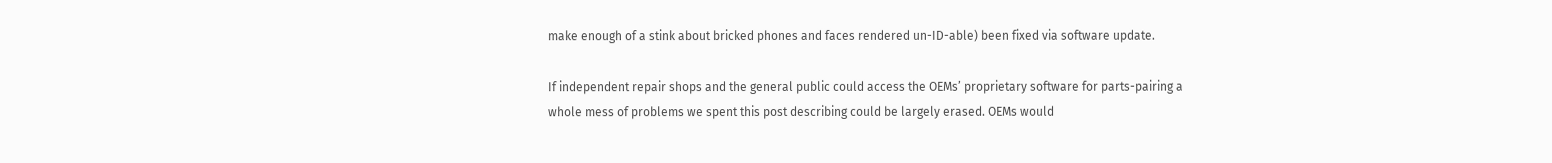make enough of a stink about bricked phones and faces rendered un-ID-able) been fixed via software update.

If independent repair shops and the general public could access the OEMs’ proprietary software for parts-pairing a whole mess of problems we spent this post describing could be largely erased. OEMs would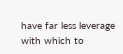have far less leverage with which to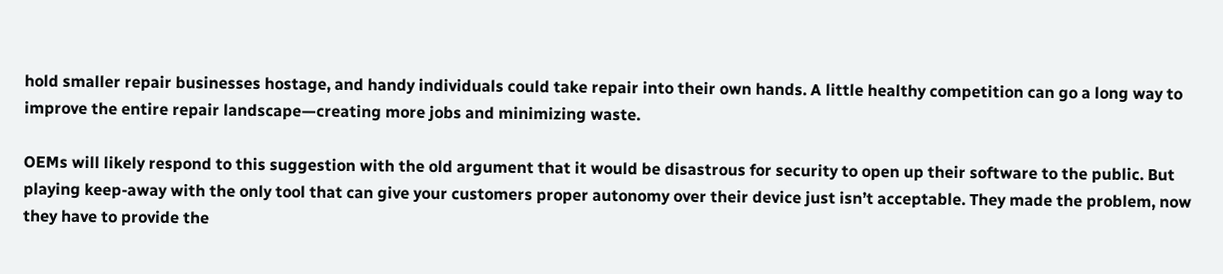hold smaller repair businesses hostage, and handy individuals could take repair into their own hands. A little healthy competition can go a long way to improve the entire repair landscape—creating more jobs and minimizing waste.

OEMs will likely respond to this suggestion with the old argument that it would be disastrous for security to open up their software to the public. But playing keep-away with the only tool that can give your customers proper autonomy over their device just isn’t acceptable. They made the problem, now they have to provide the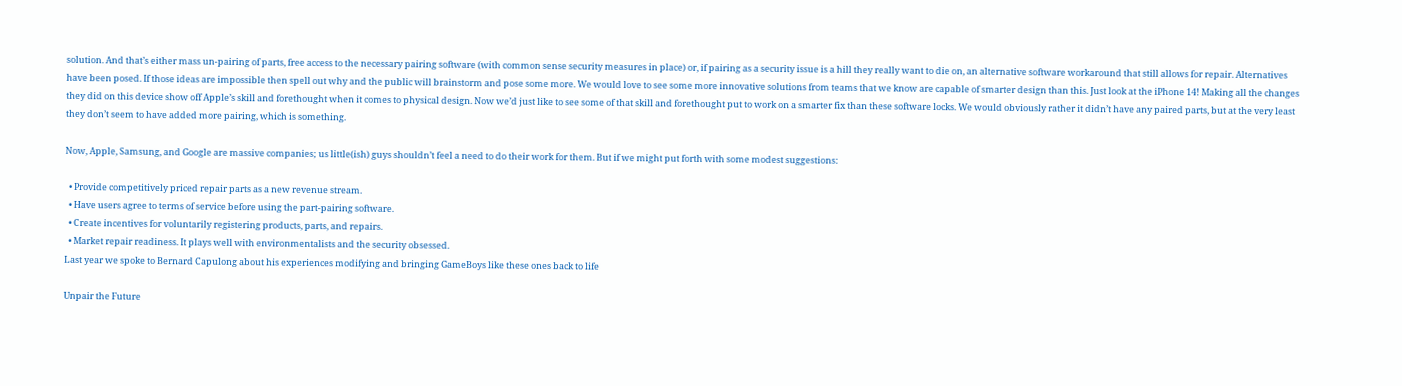solution. And that’s either mass un-pairing of parts, free access to the necessary pairing software (with common sense security measures in place) or, if pairing as a security issue is a hill they really want to die on, an alternative software workaround that still allows for repair. Alternatives have been posed. If those ideas are impossible then spell out why and the public will brainstorm and pose some more. We would love to see some more innovative solutions from teams that we know are capable of smarter design than this. Just look at the iPhone 14! Making all the changes they did on this device show off Apple’s skill and forethought when it comes to physical design. Now we’d just like to see some of that skill and forethought put to work on a smarter fix than these software locks. We would obviously rather it didn’t have any paired parts, but at the very least they don’t seem to have added more pairing, which is something.

Now, Apple, Samsung, and Google are massive companies; us little(ish) guys shouldn’t feel a need to do their work for them. But if we might put forth with some modest suggestions:

  • Provide competitively priced repair parts as a new revenue stream.
  • Have users agree to terms of service before using the part-pairing software.
  • Create incentives for voluntarily registering products, parts, and repairs.
  • Market repair readiness. It plays well with environmentalists and the security obsessed.
Last year we spoke to Bernard Capulong about his experiences modifying and bringing GameBoys like these ones back to life

Unpair the Future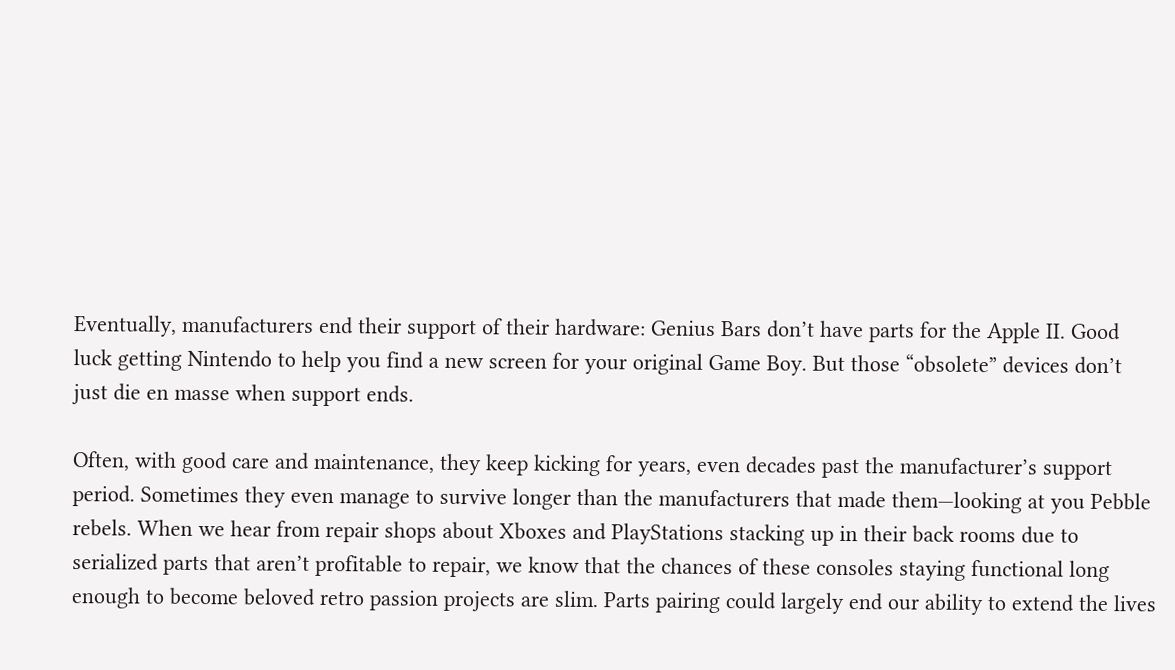Eventually, manufacturers end their support of their hardware: Genius Bars don’t have parts for the Apple II. Good luck getting Nintendo to help you find a new screen for your original Game Boy. But those “obsolete” devices don’t just die en masse when support ends.

Often, with good care and maintenance, they keep kicking for years, even decades past the manufacturer’s support period. Sometimes they even manage to survive longer than the manufacturers that made them—looking at you Pebble rebels. When we hear from repair shops about Xboxes and PlayStations stacking up in their back rooms due to serialized parts that aren’t profitable to repair, we know that the chances of these consoles staying functional long enough to become beloved retro passion projects are slim. Parts pairing could largely end our ability to extend the lives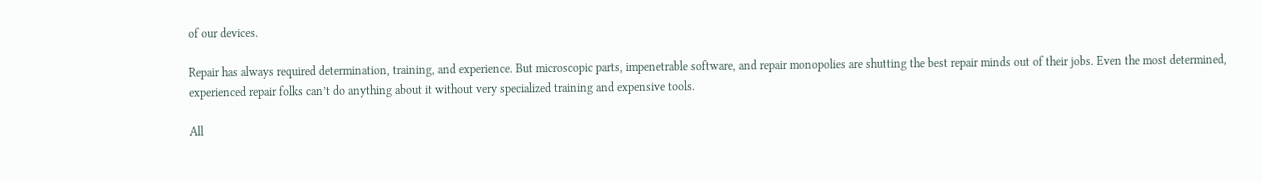of our devices.

Repair has always required determination, training, and experience. But microscopic parts, impenetrable software, and repair monopolies are shutting the best repair minds out of their jobs. Even the most determined, experienced repair folks can’t do anything about it without very specialized training and expensive tools.

All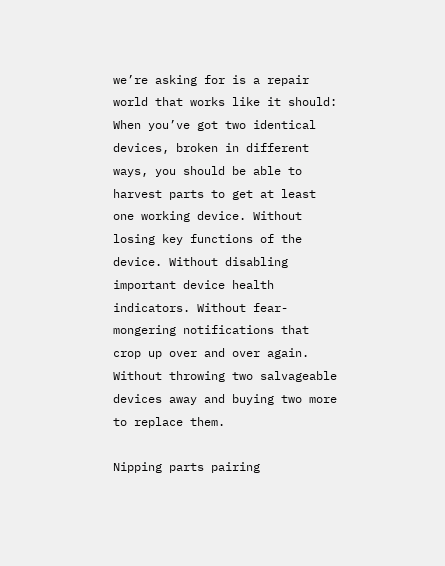we’re asking for is a repair world that works like it should: When you’ve got two identical devices, broken in different ways, you should be able to harvest parts to get at least one working device. Without losing key functions of the device. Without disabling important device health indicators. Without fear-mongering notifications that crop up over and over again. Without throwing two salvageable devices away and buying two more to replace them.

Nipping parts pairing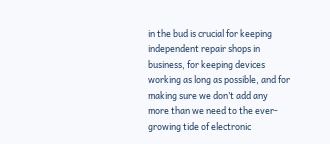in the bud is crucial for keeping independent repair shops in business, for keeping devices working as long as possible, and for making sure we don’t add any more than we need to the ever-growing tide of electronic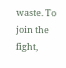waste. To join the fight,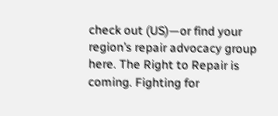check out (US)—or find your region’s repair advocacy group here. The Right to Repair is coming. Fighting for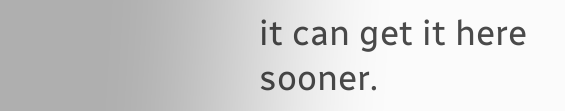it can get it here sooner.